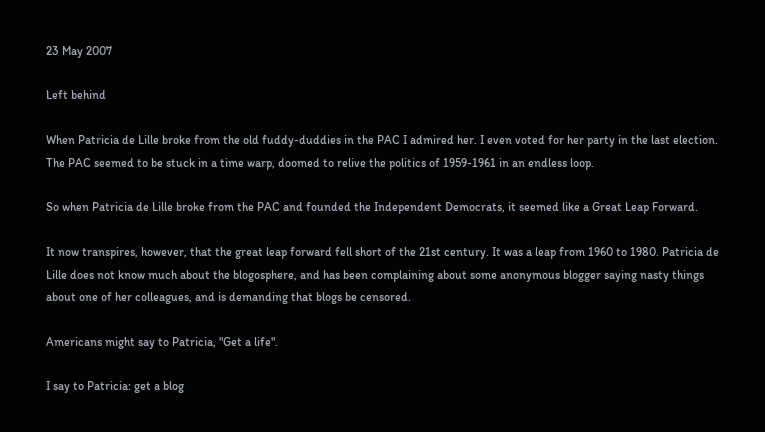23 May 2007

Left behind

When Patricia de Lille broke from the old fuddy-duddies in the PAC I admired her. I even voted for her party in the last election. The PAC seemed to be stuck in a time warp, doomed to relive the politics of 1959-1961 in an endless loop.

So when Patricia de Lille broke from the PAC and founded the Independent Democrats, it seemed like a Great Leap Forward.

It now transpires, however, that the great leap forward fell short of the 21st century. It was a leap from 1960 to 1980. Patricia de Lille does not know much about the blogosphere, and has been complaining about some anonymous blogger saying nasty things about one of her colleagues, and is demanding that blogs be censored.

Americans might say to Patricia, "Get a life".

I say to Patricia: get a blog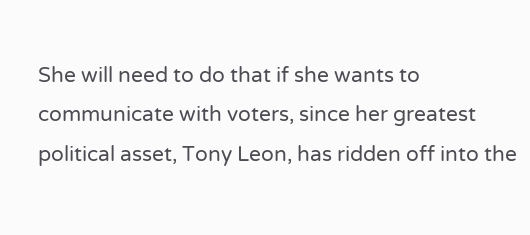She will need to do that if she wants to communicate with voters, since her greatest political asset, Tony Leon, has ridden off into the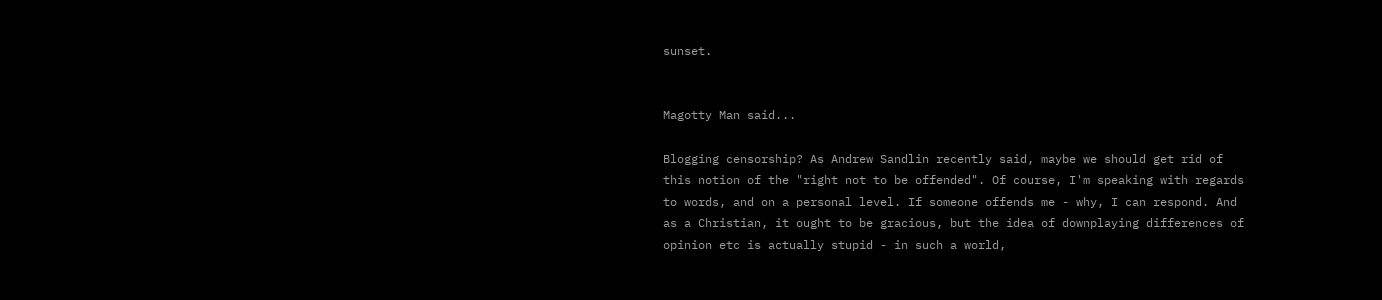sunset.


Magotty Man said...

Blogging censorship? As Andrew Sandlin recently said, maybe we should get rid of this notion of the "right not to be offended". Of course, I'm speaking with regards to words, and on a personal level. If someone offends me - why, I can respond. And as a Christian, it ought to be gracious, but the idea of downplaying differences of opinion etc is actually stupid - in such a world,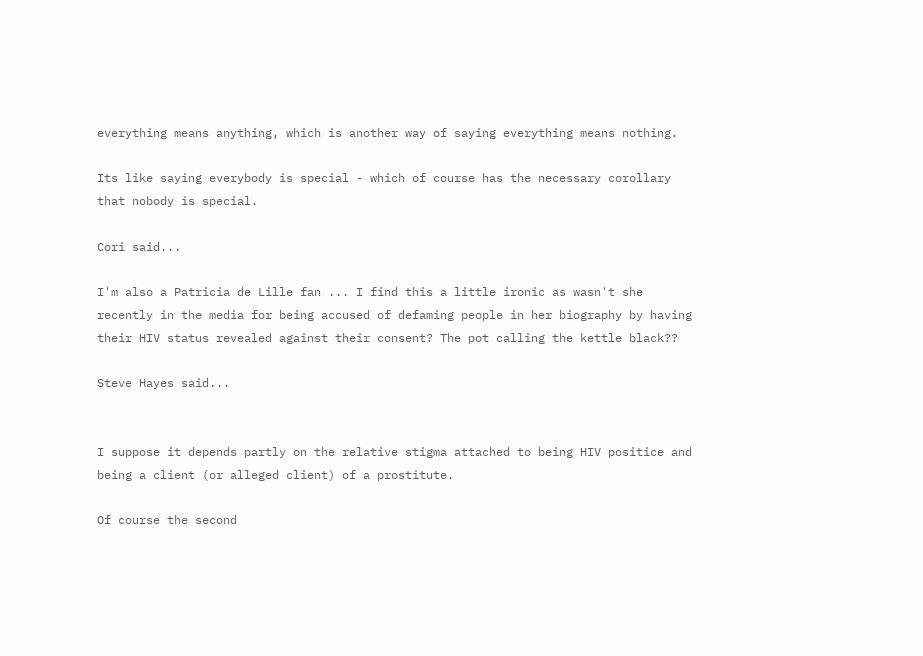everything means anything, which is another way of saying everything means nothing.

Its like saying everybody is special - which of course has the necessary corollary that nobody is special.

Cori said...

I'm also a Patricia de Lille fan ... I find this a little ironic as wasn't she recently in the media for being accused of defaming people in her biography by having their HIV status revealed against their consent? The pot calling the kettle black??

Steve Hayes said...


I suppose it depends partly on the relative stigma attached to being HIV positice and being a client (or alleged client) of a prostitute.

Of course the second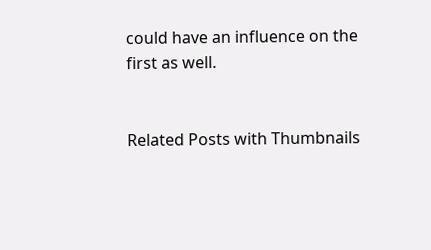could have an influence on the first as well.


Related Posts with Thumbnails